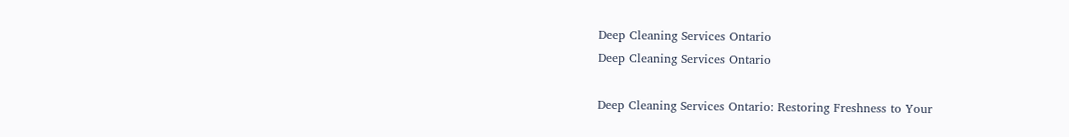Deep Cleaning Services Ontario
Deep Cleaning Services Ontario

Deep Cleaning Services Ontario: Restoring Freshness to Your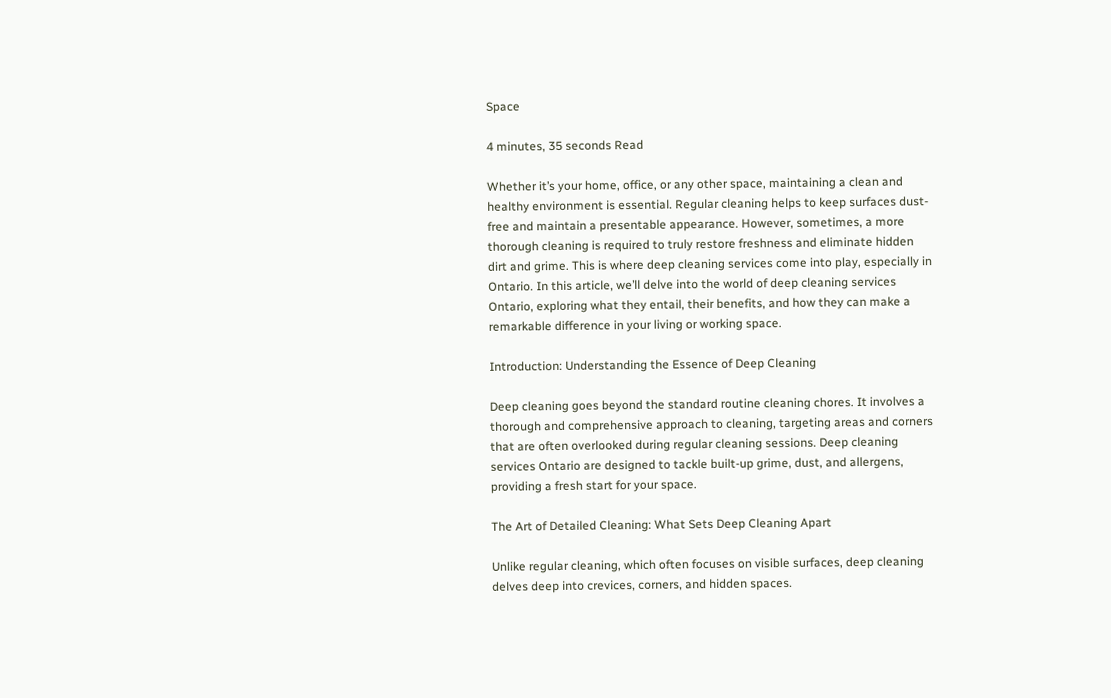Space

4 minutes, 35 seconds Read

Whether it’s your home, office, or any other space, maintaining a clean and healthy environment is essential. Regular cleaning helps to keep surfaces dust-free and maintain a presentable appearance. However, sometimes, a more thorough cleaning is required to truly restore freshness and eliminate hidden dirt and grime. This is where deep cleaning services come into play, especially in Ontario. In this article, we’ll delve into the world of deep cleaning services Ontario, exploring what they entail, their benefits, and how they can make a remarkable difference in your living or working space.

Introduction: Understanding the Essence of Deep Cleaning

Deep cleaning goes beyond the standard routine cleaning chores. It involves a thorough and comprehensive approach to cleaning, targeting areas and corners that are often overlooked during regular cleaning sessions. Deep cleaning services Ontario are designed to tackle built-up grime, dust, and allergens, providing a fresh start for your space.

The Art of Detailed Cleaning: What Sets Deep Cleaning Apart

Unlike regular cleaning, which often focuses on visible surfaces, deep cleaning delves deep into crevices, corners, and hidden spaces.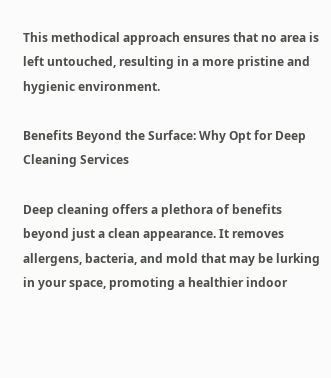This methodical approach ensures that no area is left untouched, resulting in a more pristine and hygienic environment.

Benefits Beyond the Surface: Why Opt for Deep Cleaning Services

Deep cleaning offers a plethora of benefits beyond just a clean appearance. It removes allergens, bacteria, and mold that may be lurking in your space, promoting a healthier indoor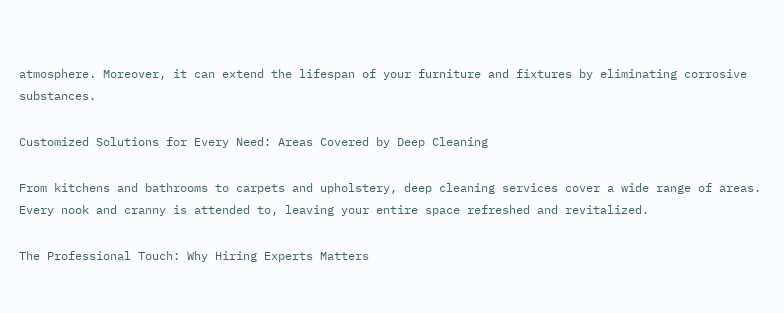atmosphere. Moreover, it can extend the lifespan of your furniture and fixtures by eliminating corrosive substances.

Customized Solutions for Every Need: Areas Covered by Deep Cleaning

From kitchens and bathrooms to carpets and upholstery, deep cleaning services cover a wide range of areas. Every nook and cranny is attended to, leaving your entire space refreshed and revitalized.

The Professional Touch: Why Hiring Experts Matters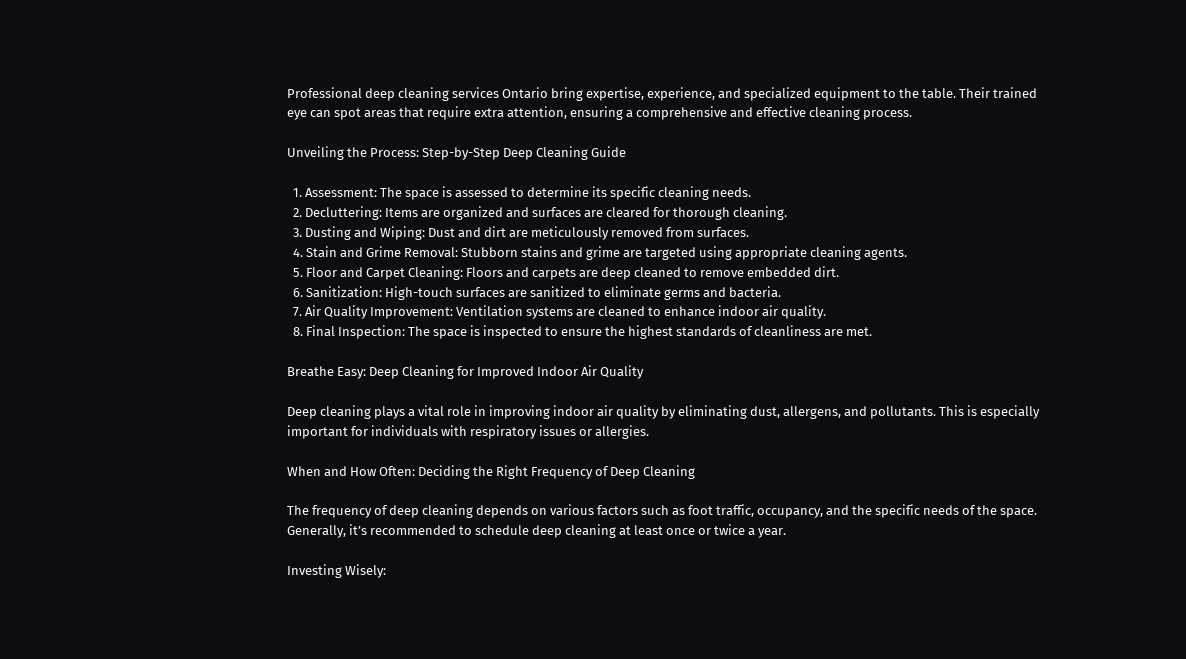Professional deep cleaning services Ontario bring expertise, experience, and specialized equipment to the table. Their trained eye can spot areas that require extra attention, ensuring a comprehensive and effective cleaning process.

Unveiling the Process: Step-by-Step Deep Cleaning Guide

  1. Assessment: The space is assessed to determine its specific cleaning needs.
  2. Decluttering: Items are organized and surfaces are cleared for thorough cleaning.
  3. Dusting and Wiping: Dust and dirt are meticulously removed from surfaces.
  4. Stain and Grime Removal: Stubborn stains and grime are targeted using appropriate cleaning agents.
  5. Floor and Carpet Cleaning: Floors and carpets are deep cleaned to remove embedded dirt.
  6. Sanitization: High-touch surfaces are sanitized to eliminate germs and bacteria.
  7. Air Quality Improvement: Ventilation systems are cleaned to enhance indoor air quality.
  8. Final Inspection: The space is inspected to ensure the highest standards of cleanliness are met.

Breathe Easy: Deep Cleaning for Improved Indoor Air Quality

Deep cleaning plays a vital role in improving indoor air quality by eliminating dust, allergens, and pollutants. This is especially important for individuals with respiratory issues or allergies.

When and How Often: Deciding the Right Frequency of Deep Cleaning

The frequency of deep cleaning depends on various factors such as foot traffic, occupancy, and the specific needs of the space. Generally, it’s recommended to schedule deep cleaning at least once or twice a year.

Investing Wisely: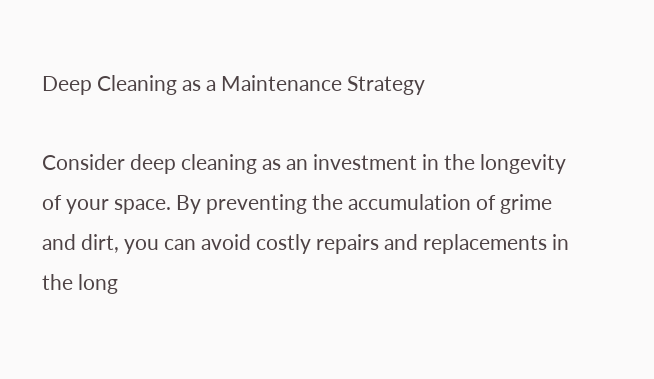Deep Cleaning as a Maintenance Strategy

Consider deep cleaning as an investment in the longevity of your space. By preventing the accumulation of grime and dirt, you can avoid costly repairs and replacements in the long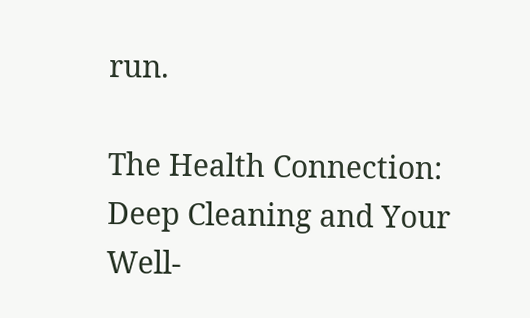run.

The Health Connection: Deep Cleaning and Your Well-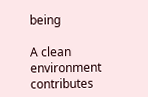being

A clean environment contributes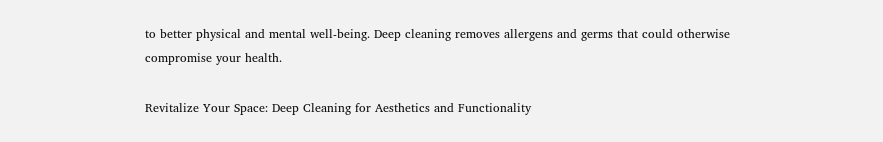to better physical and mental well-being. Deep cleaning removes allergens and germs that could otherwise compromise your health.

Revitalize Your Space: Deep Cleaning for Aesthetics and Functionality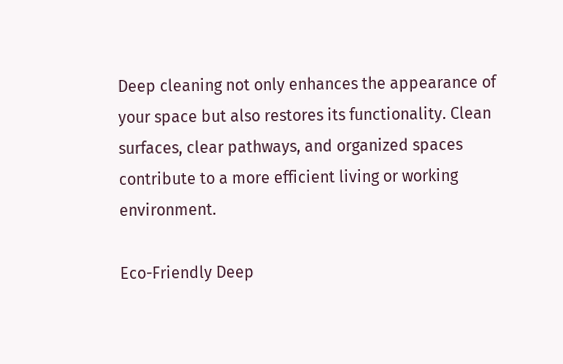Deep cleaning not only enhances the appearance of your space but also restores its functionality. Clean surfaces, clear pathways, and organized spaces contribute to a more efficient living or working environment.

Eco-Friendly Deep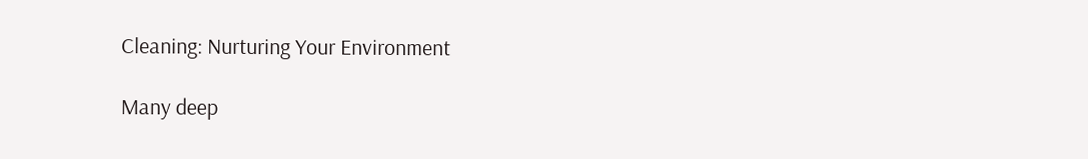Cleaning: Nurturing Your Environment

Many deep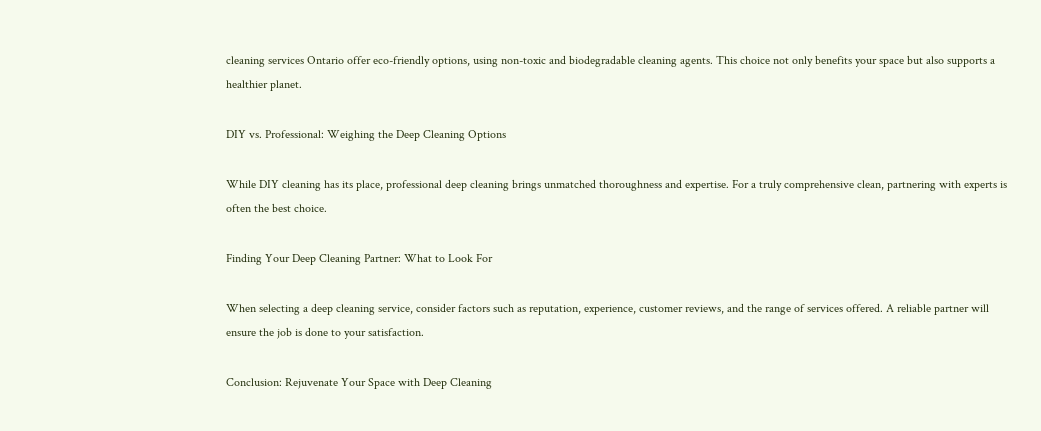cleaning services Ontario offer eco-friendly options, using non-toxic and biodegradable cleaning agents. This choice not only benefits your space but also supports a healthier planet.

DIY vs. Professional: Weighing the Deep Cleaning Options

While DIY cleaning has its place, professional deep cleaning brings unmatched thoroughness and expertise. For a truly comprehensive clean, partnering with experts is often the best choice.

Finding Your Deep Cleaning Partner: What to Look For

When selecting a deep cleaning service, consider factors such as reputation, experience, customer reviews, and the range of services offered. A reliable partner will ensure the job is done to your satisfaction.

Conclusion: Rejuvenate Your Space with Deep Cleaning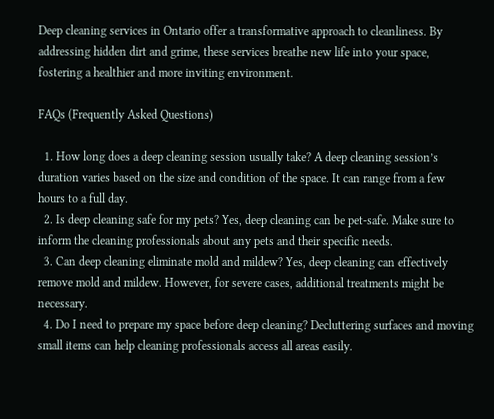Deep cleaning services in Ontario offer a transformative approach to cleanliness. By addressing hidden dirt and grime, these services breathe new life into your space, fostering a healthier and more inviting environment.

FAQs (Frequently Asked Questions)

  1. How long does a deep cleaning session usually take? A deep cleaning session’s duration varies based on the size and condition of the space. It can range from a few hours to a full day.
  2. Is deep cleaning safe for my pets? Yes, deep cleaning can be pet-safe. Make sure to inform the cleaning professionals about any pets and their specific needs.
  3. Can deep cleaning eliminate mold and mildew? Yes, deep cleaning can effectively remove mold and mildew. However, for severe cases, additional treatments might be necessary.
  4. Do I need to prepare my space before deep cleaning? Decluttering surfaces and moving small items can help cleaning professionals access all areas easily.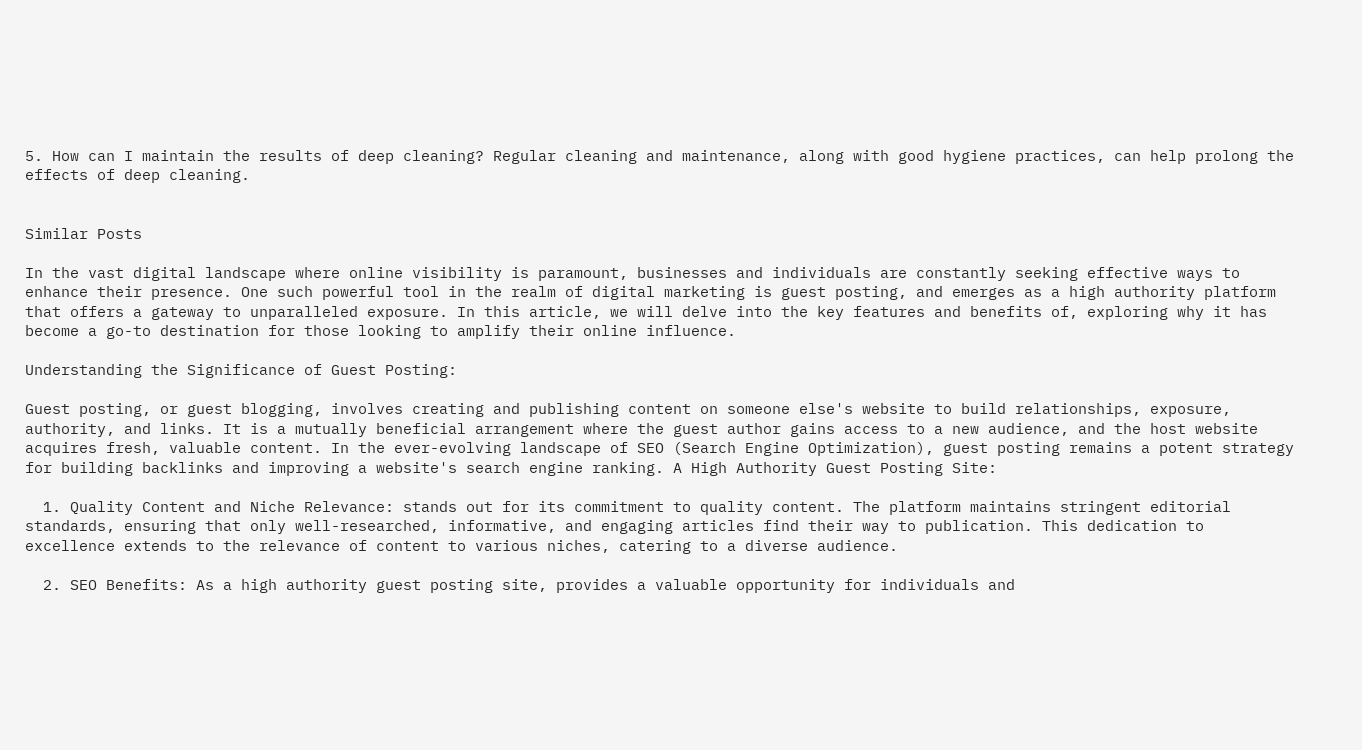5. How can I maintain the results of deep cleaning? Regular cleaning and maintenance, along with good hygiene practices, can help prolong the effects of deep cleaning.


Similar Posts

In the vast digital landscape where online visibility is paramount, businesses and individuals are constantly seeking effective ways to enhance their presence. One such powerful tool in the realm of digital marketing is guest posting, and emerges as a high authority platform that offers a gateway to unparalleled exposure. In this article, we will delve into the key features and benefits of, exploring why it has become a go-to destination for those looking to amplify their online influence.

Understanding the Significance of Guest Posting:

Guest posting, or guest blogging, involves creating and publishing content on someone else's website to build relationships, exposure, authority, and links. It is a mutually beneficial arrangement where the guest author gains access to a new audience, and the host website acquires fresh, valuable content. In the ever-evolving landscape of SEO (Search Engine Optimization), guest posting remains a potent strategy for building backlinks and improving a website's search engine ranking. A High Authority Guest Posting Site:

  1. Quality Content and Niche Relevance: stands out for its commitment to quality content. The platform maintains stringent editorial standards, ensuring that only well-researched, informative, and engaging articles find their way to publication. This dedication to excellence extends to the relevance of content to various niches, catering to a diverse audience.

  2. SEO Benefits: As a high authority guest posting site, provides a valuable opportunity for individuals and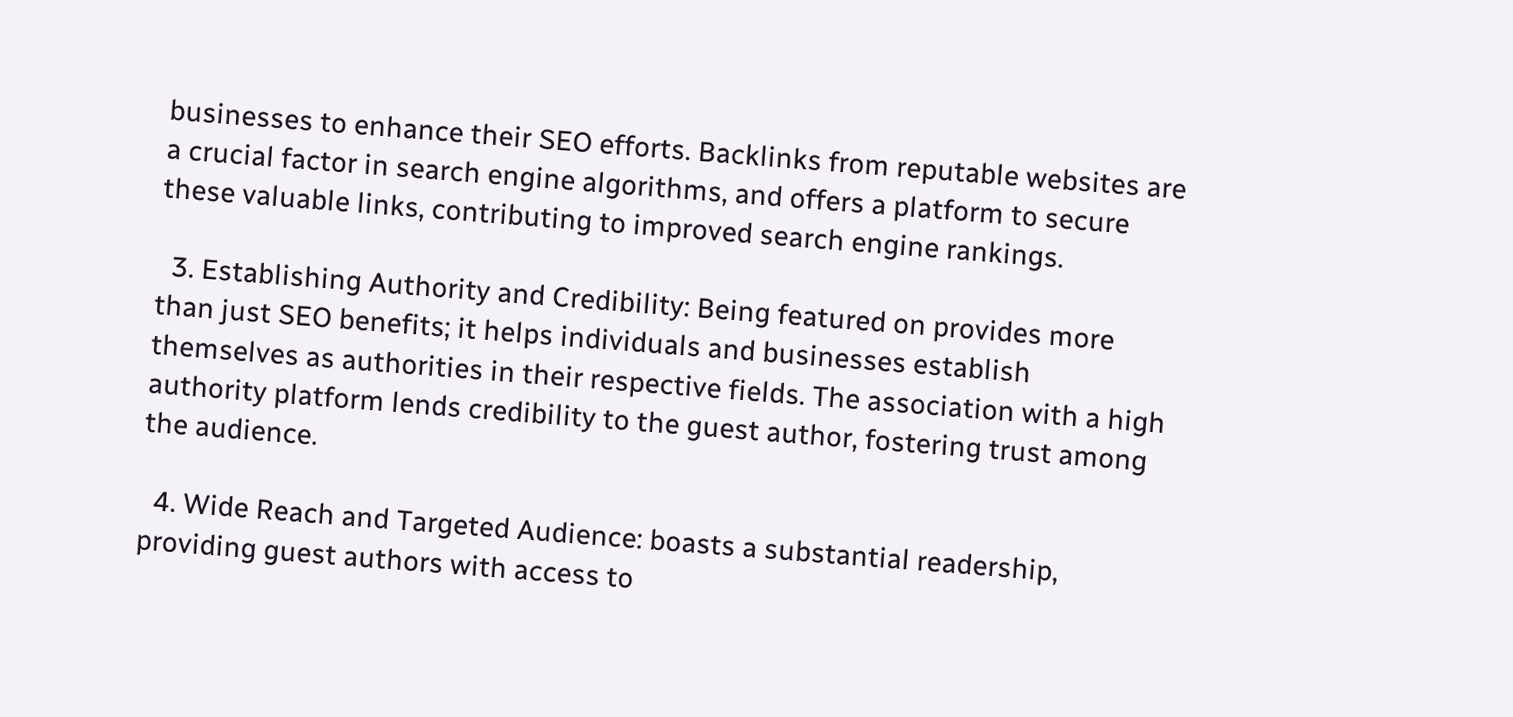businesses to enhance their SEO efforts. Backlinks from reputable websites are a crucial factor in search engine algorithms, and offers a platform to secure these valuable links, contributing to improved search engine rankings.

  3. Establishing Authority and Credibility: Being featured on provides more than just SEO benefits; it helps individuals and businesses establish themselves as authorities in their respective fields. The association with a high authority platform lends credibility to the guest author, fostering trust among the audience.

  4. Wide Reach and Targeted Audience: boasts a substantial readership, providing guest authors with access to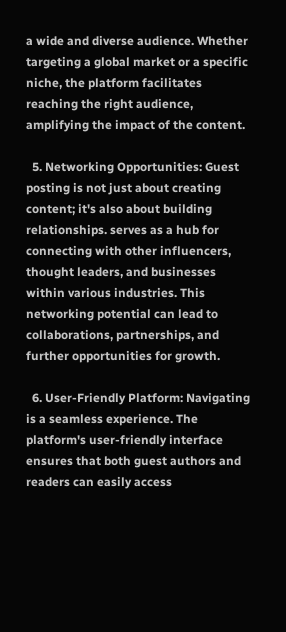a wide and diverse audience. Whether targeting a global market or a specific niche, the platform facilitates reaching the right audience, amplifying the impact of the content.

  5. Networking Opportunities: Guest posting is not just about creating content; it's also about building relationships. serves as a hub for connecting with other influencers, thought leaders, and businesses within various industries. This networking potential can lead to collaborations, partnerships, and further opportunities for growth.

  6. User-Friendly Platform: Navigating is a seamless experience. The platform's user-friendly interface ensures that both guest authors and readers can easily access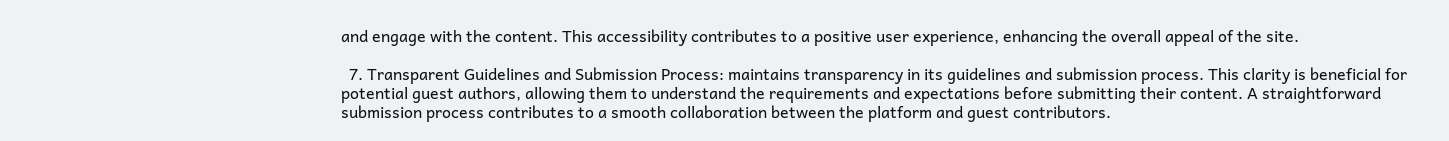and engage with the content. This accessibility contributes to a positive user experience, enhancing the overall appeal of the site.

  7. Transparent Guidelines and Submission Process: maintains transparency in its guidelines and submission process. This clarity is beneficial for potential guest authors, allowing them to understand the requirements and expectations before submitting their content. A straightforward submission process contributes to a smooth collaboration between the platform and guest contributors.